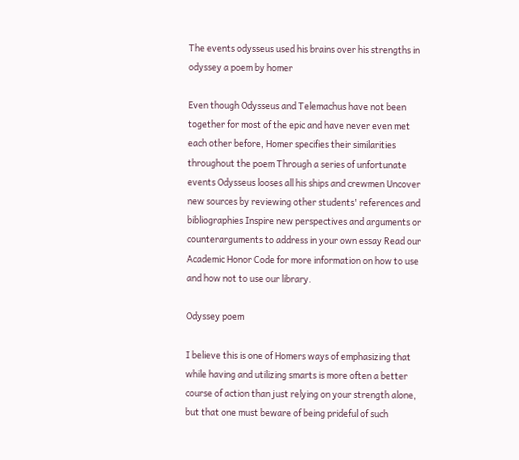The events odysseus used his brains over his strengths in odyssey a poem by homer

Even though Odysseus and Telemachus have not been together for most of the epic and have never even met each other before, Homer specifies their similarities throughout the poem Through a series of unfortunate events Odysseus looses all his ships and crewmen Uncover new sources by reviewing other students' references and bibliographies Inspire new perspectives and arguments or counterarguments to address in your own essay Read our Academic Honor Code for more information on how to use and how not to use our library.

Odyssey poem

I believe this is one of Homers ways of emphasizing that while having and utilizing smarts is more often a better course of action than just relying on your strength alone, but that one must beware of being prideful of such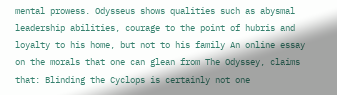mental prowess. Odysseus shows qualities such as abysmal leadership abilities, courage to the point of hubris and loyalty to his home, but not to his family An online essay on the morals that one can glean from The Odyssey, claims that: Blinding the Cyclops is certainly not one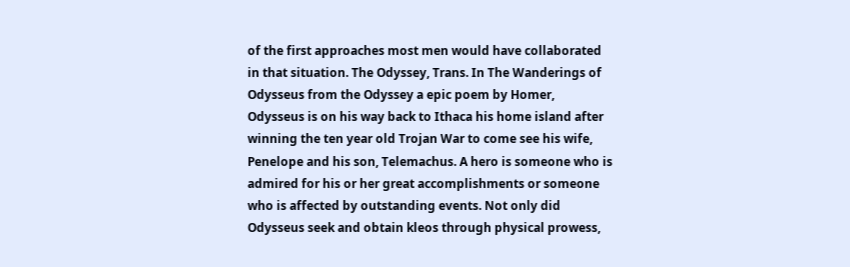of the first approaches most men would have collaborated in that situation. The Odyssey, Trans. In The Wanderings of Odysseus from the Odyssey a epic poem by Homer, Odysseus is on his way back to Ithaca his home island after winning the ten year old Trojan War to come see his wife, Penelope and his son, Telemachus. A hero is someone who is admired for his or her great accomplishments or someone who is affected by outstanding events. Not only did Odysseus seek and obtain kleos through physical prowess,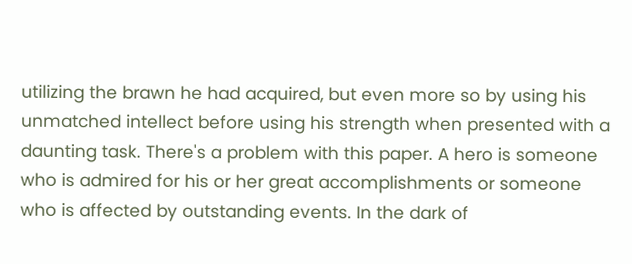utilizing the brawn he had acquired, but even more so by using his unmatched intellect before using his strength when presented with a daunting task. There's a problem with this paper. A hero is someone who is admired for his or her great accomplishments or someone who is affected by outstanding events. In the dark of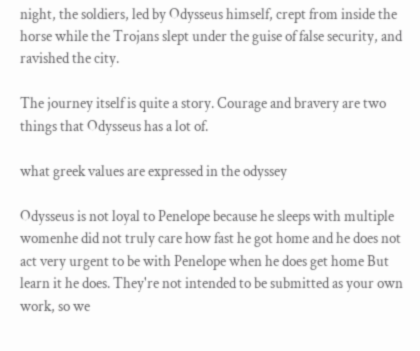night, the soldiers, led by Odysseus himself, crept from inside the horse while the Trojans slept under the guise of false security, and ravished the city.

The journey itself is quite a story. Courage and bravery are two things that Odysseus has a lot of.

what greek values are expressed in the odyssey

Odysseus is not loyal to Penelope because he sleeps with multiple womenhe did not truly care how fast he got home and he does not act very urgent to be with Penelope when he does get home But learn it he does. They're not intended to be submitted as your own work, so we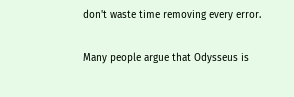don't waste time removing every error.

Many people argue that Odysseus is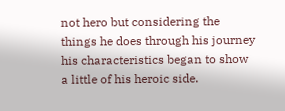not hero but considering the things he does through his journey his characteristics began to show a little of his heroic side.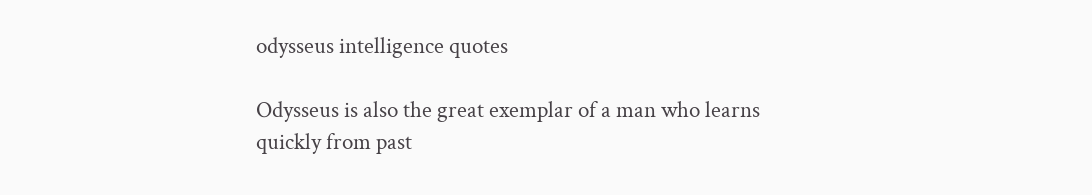odysseus intelligence quotes

Odysseus is also the great exemplar of a man who learns quickly from past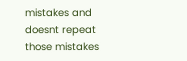mistakes and doesnt repeat those mistakes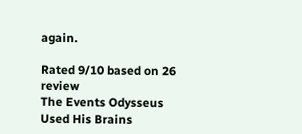again.

Rated 9/10 based on 26 review
The Events Odysseus Used His Brains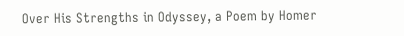Over His Strengths in Odyssey, a Poem by Homer